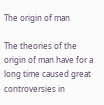The origin of man

The theories of the origin of man have for a long time caused great controversies in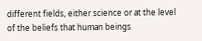different fields, either science or at the level of the beliefs that human beings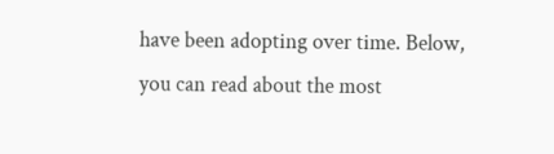have been adopting over time. Below, you can read about the most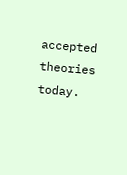accepted theories today.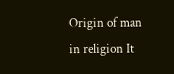Origin of man in religion It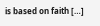is based on faith […]